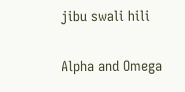jibu swali hili

Alpha and Omega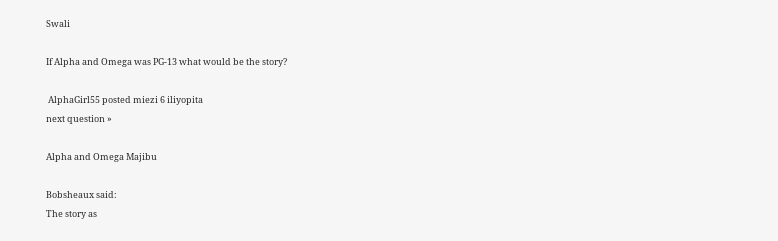Swali

If Alpha and Omega was PG-13 what would be the story?

 AlphaGirl55 posted miezi 6 iliyopita
next question »

Alpha and Omega Majibu

Bobsheaux said:
The story as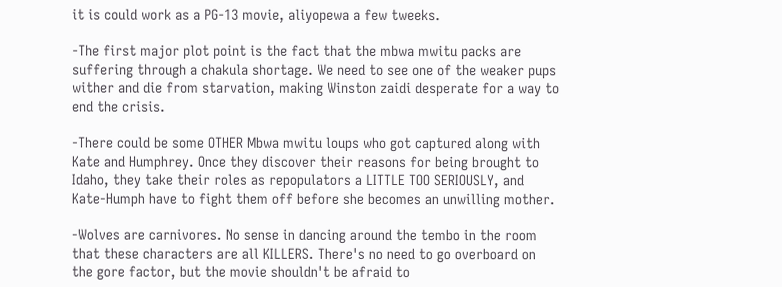it is could work as a PG-13 movie, aliyopewa a few tweeks.

-The first major plot point is the fact that the mbwa mwitu packs are suffering through a chakula shortage. We need to see one of the weaker pups wither and die from starvation, making Winston zaidi desperate for a way to end the crisis.

-There could be some OTHER Mbwa mwitu loups who got captured along with Kate and Humphrey. Once they discover their reasons for being brought to Idaho, they take their roles as repopulators a LITTLE TOO SERIOUSLY, and Kate-Humph have to fight them off before she becomes an unwilling mother.

-Wolves are carnivores. No sense in dancing around the tembo in the room that these characters are all KILLERS. There's no need to go overboard on the gore factor, but the movie shouldn't be afraid to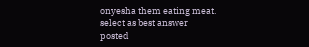onyesha them eating meat.
select as best answer
posted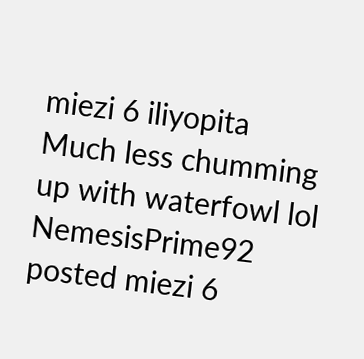miezi 6 iliyopita
Much less chumming up with waterfowl lol
NemesisPrime92 posted miezi 6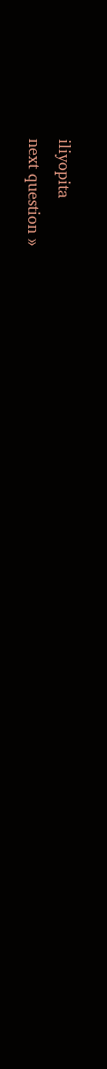iliyopita
next question »